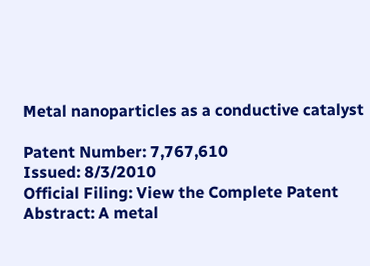Metal nanoparticles as a conductive catalyst

Patent Number: 7,767,610
Issued: 8/3/2010
Official Filing: View the Complete Patent
Abstract: A metal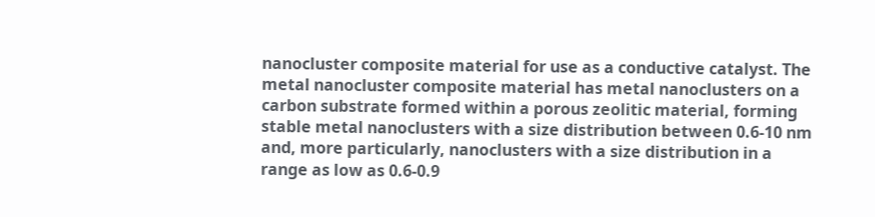nanocluster composite material for use as a conductive catalyst. The metal nanocluster composite material has metal nanoclusters on a carbon substrate formed within a porous zeolitic material, forming stable metal nanoclusters with a size distribution between 0.6-10 nm and, more particularly, nanoclusters with a size distribution in a range as low as 0.6-0.9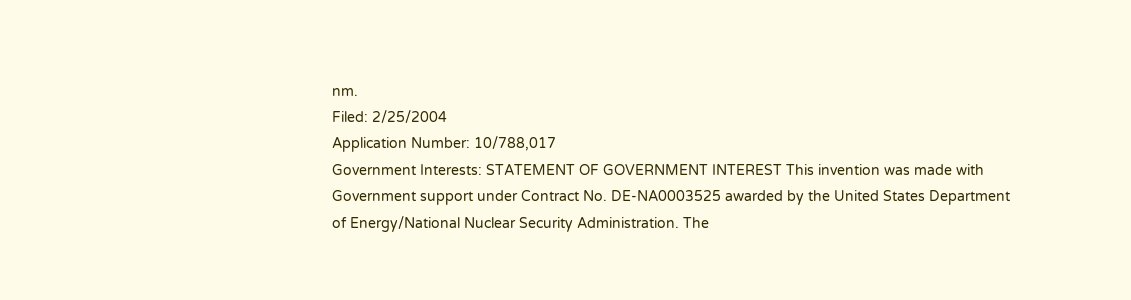nm.
Filed: 2/25/2004
Application Number: 10/788,017
Government Interests: STATEMENT OF GOVERNMENT INTEREST This invention was made with Government support under Contract No. DE-NA0003525 awarded by the United States Department of Energy/National Nuclear Security Administration. The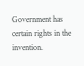Government has certain rights in the invention.